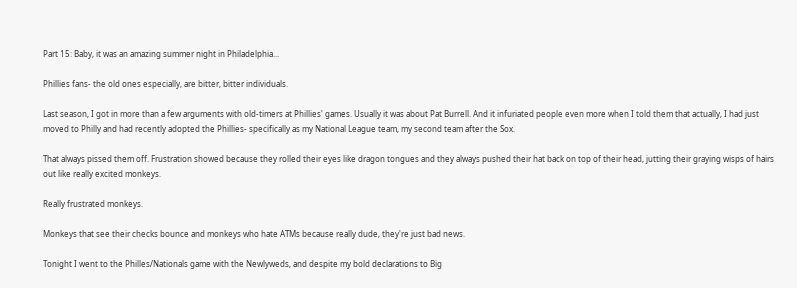Part 15: Baby, it was an amazing summer night in Philadelphia...

Phillies fans- the old ones especially, are bitter, bitter individuals.

Last season, I got in more than a few arguments with old-timers at Phillies' games. Usually it was about Pat Burrell. And it infuriated people even more when I told them that actually, I had just moved to Philly and had recently adopted the Phillies- specifically as my National League team, my second team after the Sox.

That always pissed them off. Frustration showed because they rolled their eyes like dragon tongues and they always pushed their hat back on top of their head, jutting their graying wisps of hairs out like really excited monkeys.

Really frustrated monkeys.

Monkeys that see their checks bounce and monkeys who hate ATMs because really dude, they're just bad news.

Tonight I went to the Philles/Nationals game with the Newlyweds, and despite my bold declarations to Big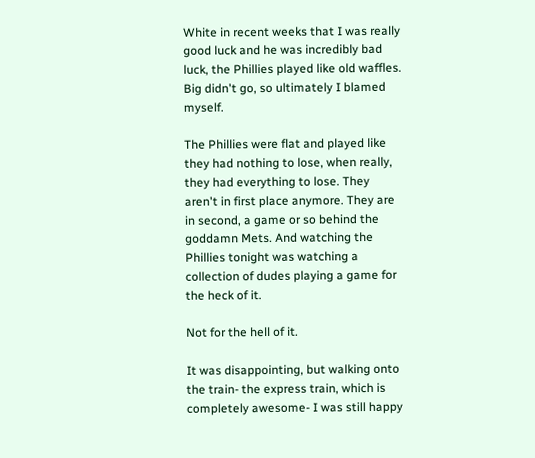White in recent weeks that I was really good luck and he was incredibly bad luck, the Phillies played like old waffles. Big didn't go, so ultimately I blamed myself.

The Phillies were flat and played like they had nothing to lose, when really, they had everything to lose. They aren't in first place anymore. They are in second, a game or so behind the goddamn Mets. And watching the Phillies tonight was watching a collection of dudes playing a game for the heck of it.

Not for the hell of it.

It was disappointing, but walking onto the train- the express train, which is completely awesome- I was still happy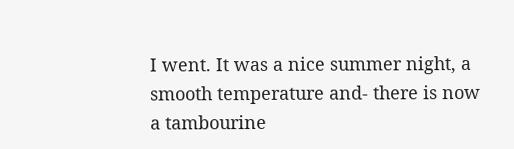I went. It was a nice summer night, a smooth temperature and- there is now a tambourine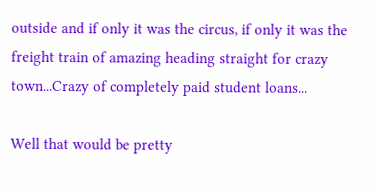outside and if only it was the circus, if only it was the freight train of amazing heading straight for crazy town...Crazy of completely paid student loans...

Well that would be pretty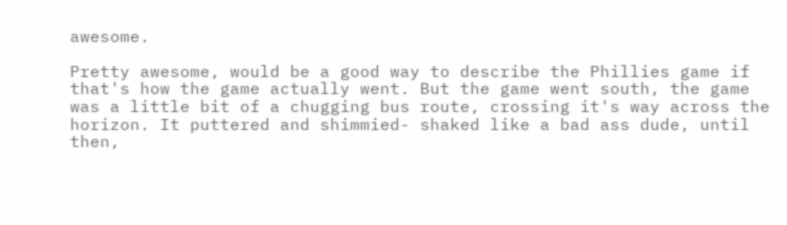awesome.

Pretty awesome, would be a good way to describe the Phillies game if that's how the game actually went. But the game went south, the game was a little bit of a chugging bus route, crossing it's way across the horizon. It puttered and shimmied- shaked like a bad ass dude, until then,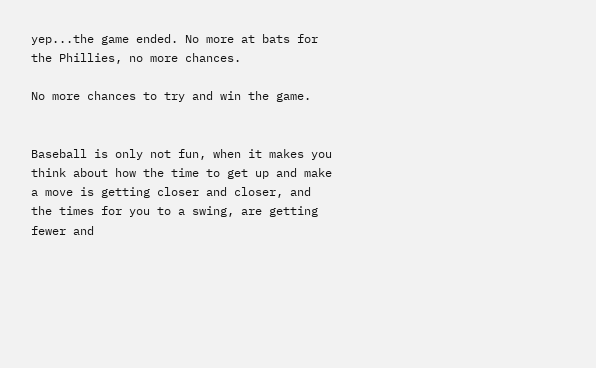yep...the game ended. No more at bats for the Phillies, no more chances.

No more chances to try and win the game.


Baseball is only not fun, when it makes you think about how the time to get up and make a move is getting closer and closer, and the times for you to a swing, are getting fewer and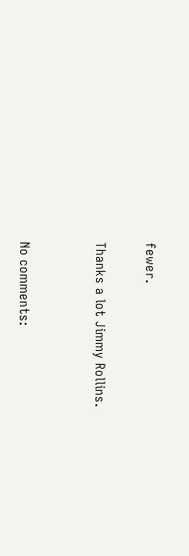fewer.

Thanks a lot Jimmy Rollins.


No comments: